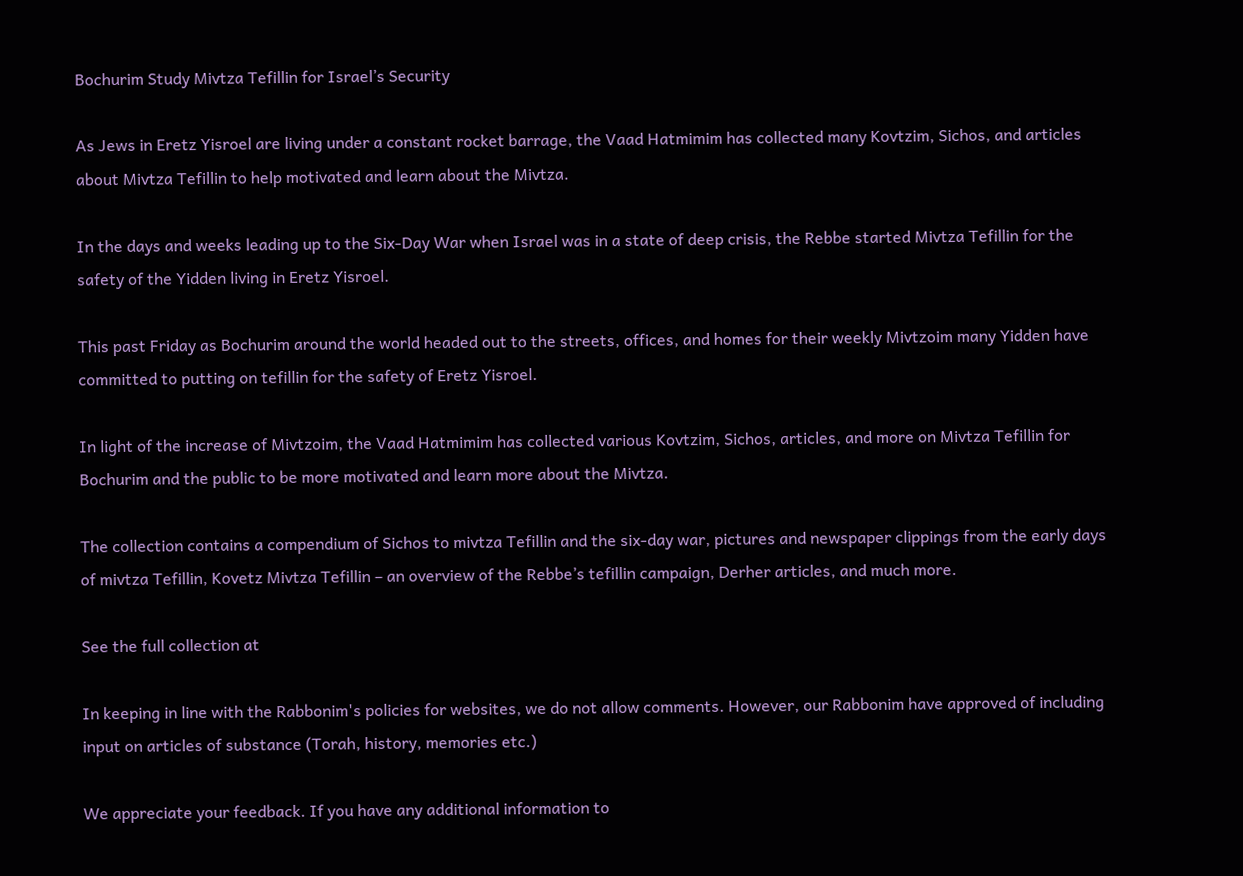Bochurim Study Mivtza Tefillin for Israel’s Security

As Jews in Eretz Yisroel are living under a constant rocket barrage, the Vaad Hatmimim has collected many Kovtzim, Sichos, and articles about Mivtza Tefillin to help motivated and learn about the Mivtza.

In the days and weeks leading up to the Six-Day War when Israel was in a state of deep crisis, the Rebbe started Mivtza Tefillin for the safety of the Yidden living in Eretz Yisroel.

This past Friday as Bochurim around the world headed out to the streets, offices, and homes for their weekly Mivtzoim many Yidden have committed to putting on tefillin for the safety of Eretz Yisroel.

In light of the increase of Mivtzoim, the Vaad Hatmimim has collected various Kovtzim, Sichos, articles, and more on Mivtza Tefillin for Bochurim and the public to be more motivated and learn more about the Mivtza.

The collection contains a compendium of Sichos to mivtza Tefillin and the six-day war, pictures and newspaper clippings from the early days of mivtza Tefillin, Kovetz Mivtza Tefillin – an overview of the Rebbe’s tefillin campaign, Derher articles, and much more.

See the full collection at

In keeping in line with the Rabbonim's policies for websites, we do not allow comments. However, our Rabbonim have approved of including input on articles of substance (Torah, history, memories etc.)

We appreciate your feedback. If you have any additional information to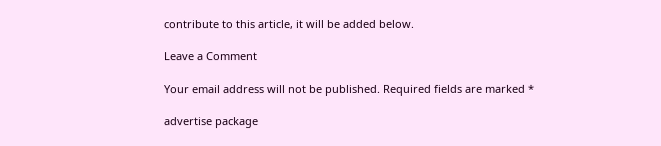contribute to this article, it will be added below.

Leave a Comment

Your email address will not be published. Required fields are marked *

advertise package